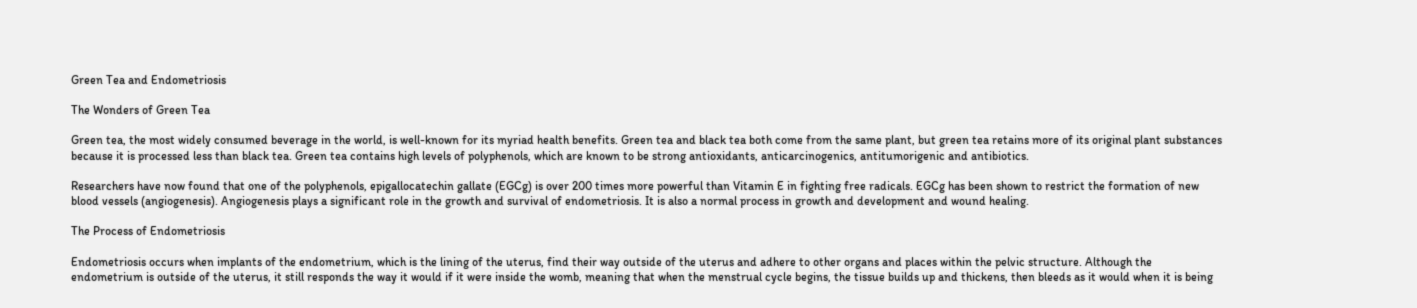Green Tea and Endometriosis

The Wonders of Green Tea

Green tea, the most widely consumed beverage in the world, is well-known for its myriad health benefits. Green tea and black tea both come from the same plant, but green tea retains more of its original plant substances because it is processed less than black tea. Green tea contains high levels of polyphenols, which are known to be strong antioxidants, anticarcinogenics, antitumorigenic and antibiotics.

Researchers have now found that one of the polyphenols, epigallocatechin gallate (EGCg) is over 200 times more powerful than Vitamin E in fighting free radicals. EGCg has been shown to restrict the formation of new blood vessels (angiogenesis). Angiogenesis plays a significant role in the growth and survival of endometriosis. It is also a normal process in growth and development and wound healing.

The Process of Endometriosis

Endometriosis occurs when implants of the endometrium, which is the lining of the uterus, find their way outside of the uterus and adhere to other organs and places within the pelvic structure. Although the endometrium is outside of the uterus, it still responds the way it would if it were inside the womb, meaning that when the menstrual cycle begins, the tissue builds up and thickens, then bleeds as it would when it is being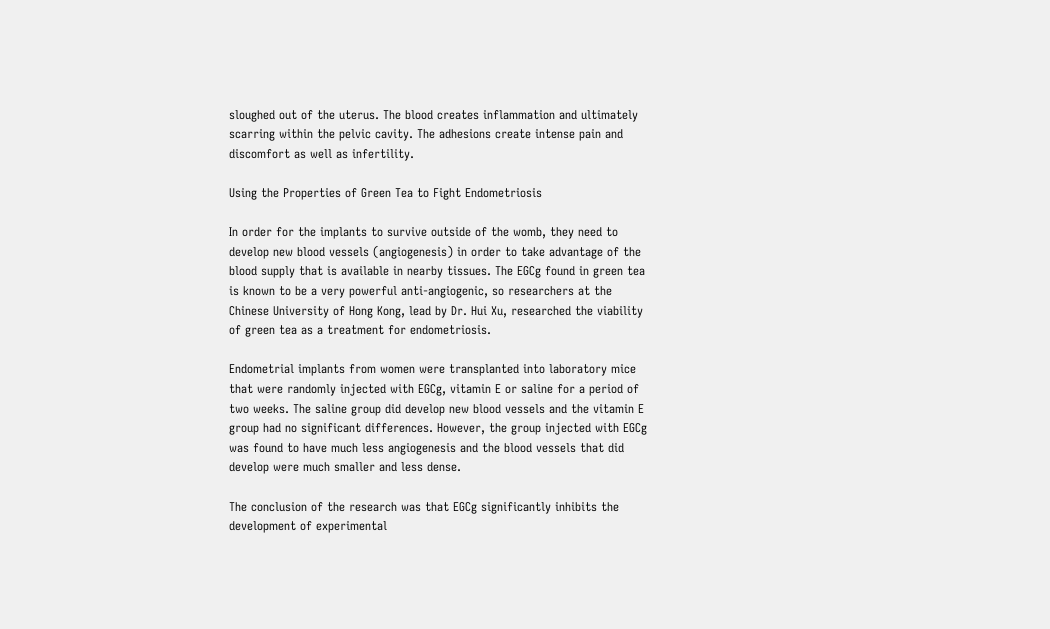sloughed out of the uterus. The blood creates inflammation and ultimately scarring within the pelvic cavity. The adhesions create intense pain and discomfort as well as infertility.

Using the Properties of Green Tea to Fight Endometriosis

In order for the implants to survive outside of the womb, they need to develop new blood vessels (angiogenesis) in order to take advantage of the blood supply that is available in nearby tissues. The EGCg found in green tea is known to be a very powerful anti-angiogenic, so researchers at the Chinese University of Hong Kong, lead by Dr. Hui Xu, researched the viability of green tea as a treatment for endometriosis.

Endometrial implants from women were transplanted into laboratory mice that were randomly injected with EGCg, vitamin E or saline for a period of two weeks. The saline group did develop new blood vessels and the vitamin E group had no significant differences. However, the group injected with EGCg was found to have much less angiogenesis and the blood vessels that did develop were much smaller and less dense.

The conclusion of the research was that EGCg significantly inhibits the development of experimental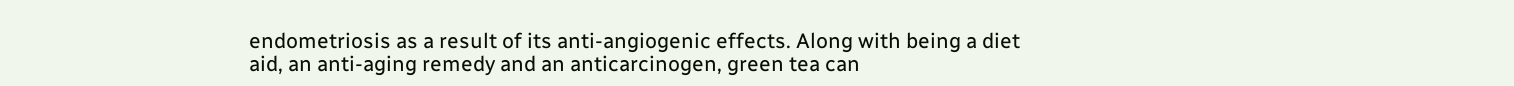endometriosis as a result of its anti-angiogenic effects. Along with being a diet aid, an anti-aging remedy and an anticarcinogen, green tea can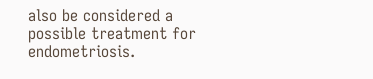also be considered a possible treatment for endometriosis.